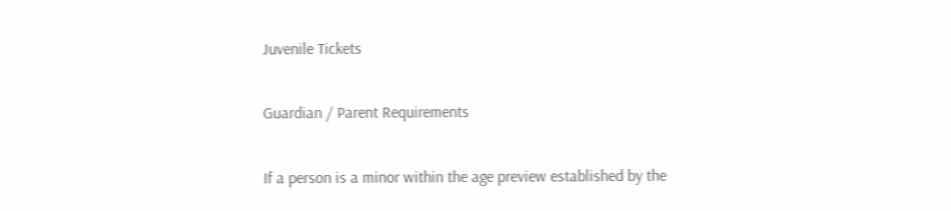Juvenile Tickets

Guardian / Parent Requirements

If a person is a minor within the age preview established by the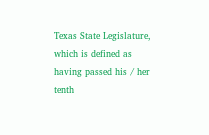Texas State Legislature, which is defined as having passed his / her tenth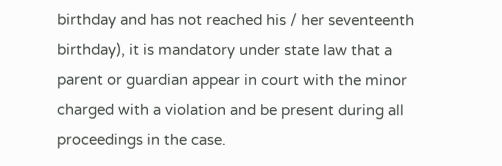birthday and has not reached his / her seventeenth birthday), it is mandatory under state law that a parent or guardian appear in court with the minor charged with a violation and be present during all proceedings in the case.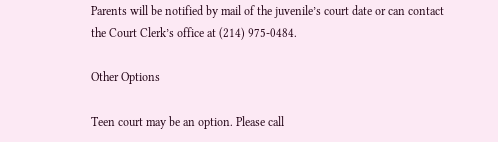Parents will be notified by mail of the juvenile’s court date or can contact the Court Clerk’s office at (214) 975-0484.

Other Options

Teen court may be an option. Please call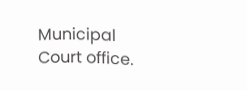Municipal Court office.